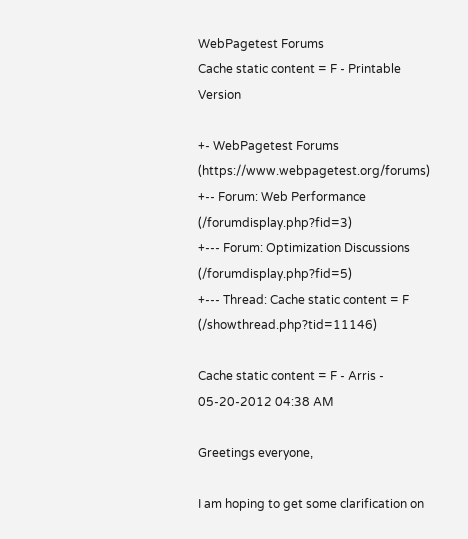WebPagetest Forums
Cache static content = F - Printable Version

+- WebPagetest Forums (https://www.webpagetest.org/forums)
+-- Forum: Web Performance (/forumdisplay.php?fid=3)
+--- Forum: Optimization Discussions (/forumdisplay.php?fid=5)
+--- Thread: Cache static content = F (/showthread.php?tid=11146)

Cache static content = F - Arris - 05-20-2012 04:38 AM

Greetings everyone,

I am hoping to get some clarification on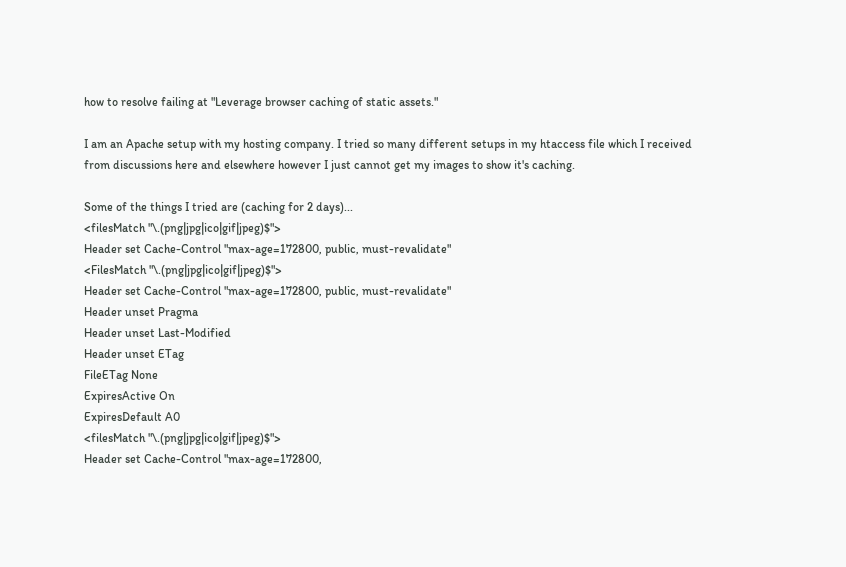how to resolve failing at "Leverage browser caching of static assets."

I am an Apache setup with my hosting company. I tried so many different setups in my htaccess file which I received from discussions here and elsewhere however I just cannot get my images to show it's caching.

Some of the things I tried are (caching for 2 days)...
<filesMatch "\.(png|jpg|ico|gif|jpeg)$">
Header set Cache-Control "max-age=172800, public, must-revalidate"
<FilesMatch "\.(png|jpg|ico|gif|jpeg)$">
Header set Cache-Control "max-age=172800, public, must-revalidate"
Header unset Pragma
Header unset Last-Modified
Header unset ETag
FileETag None
ExpiresActive On
ExpiresDefault A0
<filesMatch "\.(png|jpg|ico|gif|jpeg)$">
Header set Cache-Control "max-age=172800,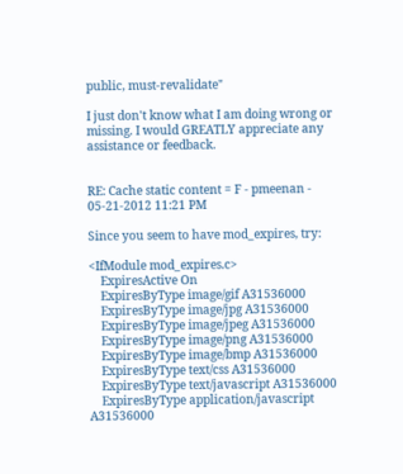public, must-revalidate"

I just don't know what I am doing wrong or missing. I would GREATLY appreciate any assistance or feedback.


RE: Cache static content = F - pmeenan - 05-21-2012 11:21 PM

Since you seem to have mod_expires, try:

<IfModule mod_expires.c>
    ExpiresActive On
    ExpiresByType image/gif A31536000
    ExpiresByType image/jpg A31536000
    ExpiresByType image/jpeg A31536000
    ExpiresByType image/png A31536000
    ExpiresByType image/bmp A31536000
    ExpiresByType text/css A31536000
    ExpiresByType text/javascript A31536000
    ExpiresByType application/javascript A31536000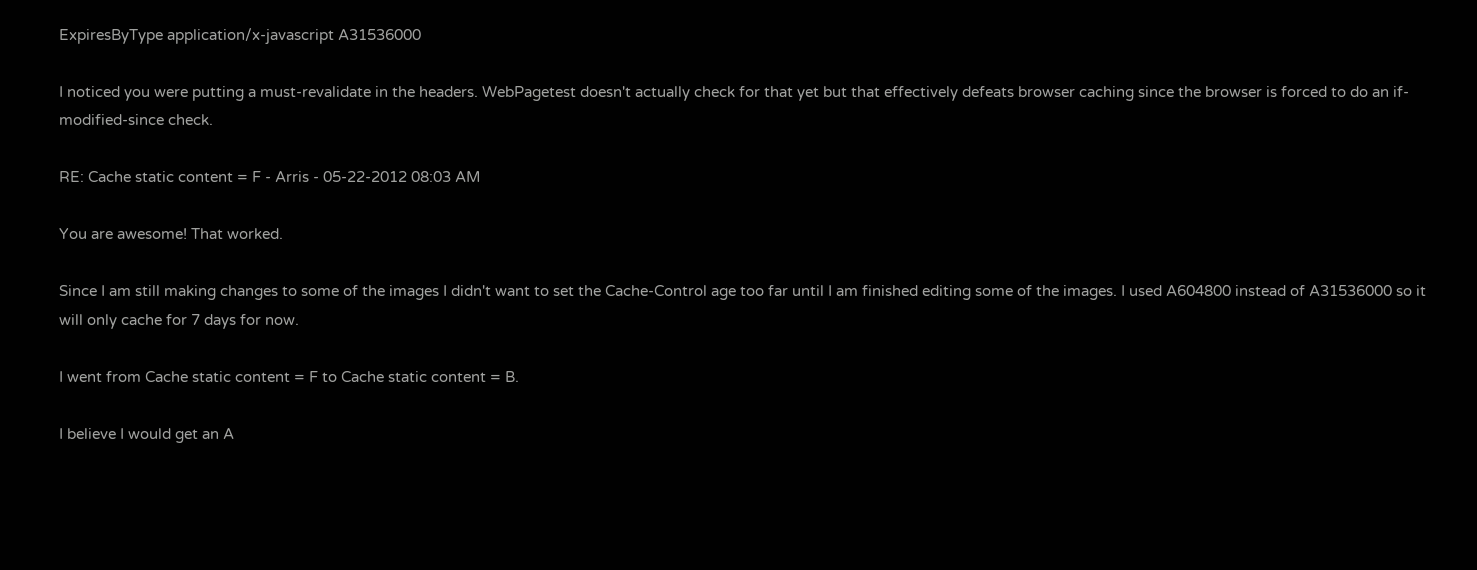ExpiresByType application/x-javascript A31536000

I noticed you were putting a must-revalidate in the headers. WebPagetest doesn't actually check for that yet but that effectively defeats browser caching since the browser is forced to do an if-modified-since check.

RE: Cache static content = F - Arris - 05-22-2012 08:03 AM

You are awesome! That worked.

Since I am still making changes to some of the images I didn't want to set the Cache-Control age too far until I am finished editing some of the images. I used A604800 instead of A31536000 so it will only cache for 7 days for now.

I went from Cache static content = F to Cache static content = B.

I believe I would get an A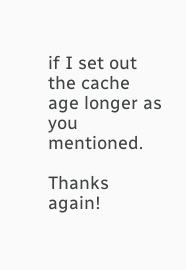if I set out the cache age longer as you mentioned.

Thanks again!